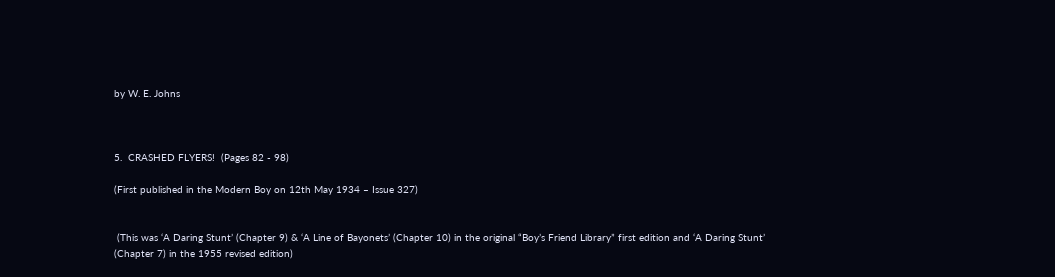by W. E. Johns



5.  CRASHED FLYERS!  (Pages 82 - 98)

(First published in the Modern Boy on 12th May 1934 – Issue 327)


 (This was ‘A Daring Stunt’ (Chapter 9) & ‘A Line of Bayonets’ (Chapter 10) in the original “Boy’s Friend Library” first edition and ‘A Daring Stunt’ (Chapter 7) in the 1955 revised edition)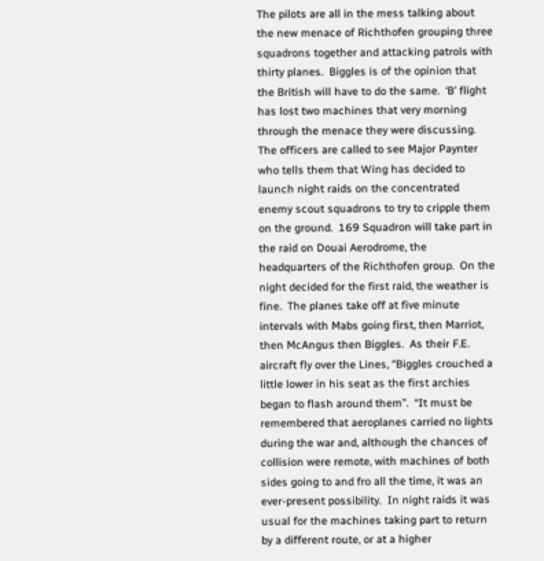The pilots are all in the mess talking about the new menace of Richthofen grouping three squadrons together and attacking patrols with thirty planes.  Biggles is of the opinion that the British will have to do the same.  ‘B’ flight has lost two machines that very morning through the menace they were discussing.  The officers are called to see Major Paynter who tells them that Wing has decided to launch night raids on the concentrated enemy scout squadrons to try to cripple them on the ground.  169 Squadron will take part in the raid on Douai Aerodrome, the headquarters of the Richthofen group.  On the night decided for the first raid, the weather is fine.  The planes take off at five minute intervals with Mabs going first, then Marriot, then McAngus then Biggles.  As their F.E. aircraft fly over the Lines, “Biggles crouched a little lower in his seat as the first archies began to flash around them”.  “It must be remembered that aeroplanes carried no lights during the war and, although the chances of collision were remote, with machines of both sides going to and fro all the time, it was an ever-present possibility.  In night raids it was usual for the machines taking part to return by a different route, or at a higher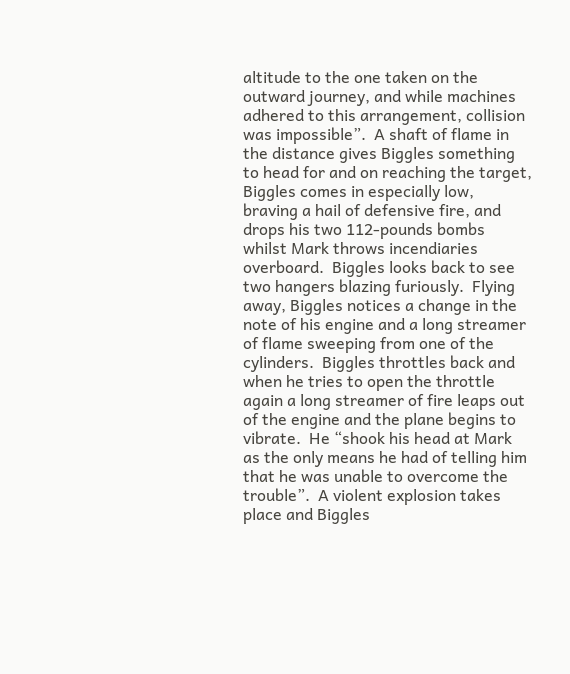altitude to the one taken on the outward journey, and while machines adhered to this arrangement, collision was impossible”.  A shaft of flame in the distance gives Biggles something to head for and on reaching the target, Biggles comes in especially low, braving a hail of defensive fire, and drops his two 112-pounds bombs whilst Mark throws incendiaries overboard.  Biggles looks back to see two hangers blazing furiously.  Flying away, Biggles notices a change in the note of his engine and a long streamer of flame sweeping from one of the cylinders.  Biggles throttles back and when he tries to open the throttle again a long streamer of fire leaps out of the engine and the plane begins to vibrate.  He “shook his head at Mark as the only means he had of telling him that he was unable to overcome the trouble”.  A violent explosion takes place and Biggles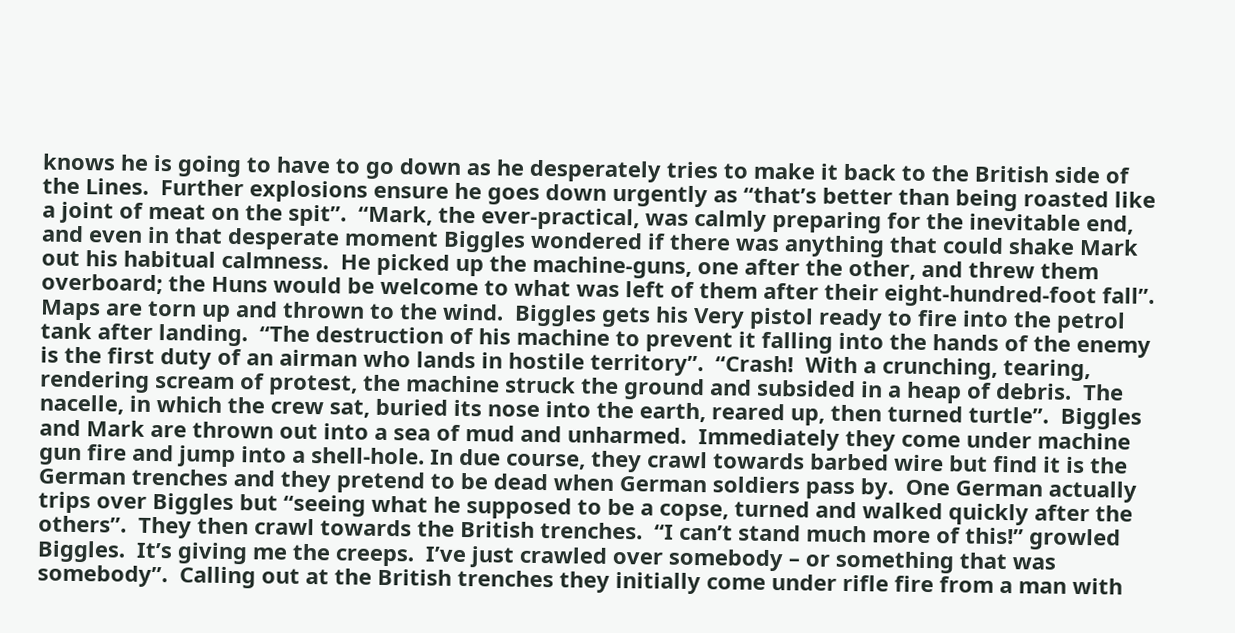knows he is going to have to go down as he desperately tries to make it back to the British side of the Lines.  Further explosions ensure he goes down urgently as “that’s better than being roasted like a joint of meat on the spit”.  “Mark, the ever-practical, was calmly preparing for the inevitable end, and even in that desperate moment Biggles wondered if there was anything that could shake Mark out his habitual calmness.  He picked up the machine-guns, one after the other, and threw them overboard; the Huns would be welcome to what was left of them after their eight-hundred-foot fall”.  Maps are torn up and thrown to the wind.  Biggles gets his Very pistol ready to fire into the petrol tank after landing.  “The destruction of his machine to prevent it falling into the hands of the enemy is the first duty of an airman who lands in hostile territory”.  “Crash!  With a crunching, tearing, rendering scream of protest, the machine struck the ground and subsided in a heap of debris.  The nacelle, in which the crew sat, buried its nose into the earth, reared up, then turned turtle”.  Biggles and Mark are thrown out into a sea of mud and unharmed.  Immediately they come under machine gun fire and jump into a shell-hole. In due course, they crawl towards barbed wire but find it is the German trenches and they pretend to be dead when German soldiers pass by.  One German actually trips over Biggles but “seeing what he supposed to be a copse, turned and walked quickly after the others”.  They then crawl towards the British trenches.  “I can’t stand much more of this!” growled Biggles.  It’s giving me the creeps.  I’ve just crawled over somebody – or something that was somebody”.  Calling out at the British trenches they initially come under rifle fire from a man with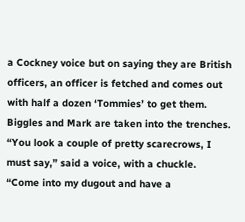a Cockney voice but on saying they are British officers, an officer is fetched and comes out with half a dozen ‘Tommies’ to get them.  Biggles and Mark are taken into the trenches.  “You look a couple of pretty scarecrows, I must say,” said a voice, with a chuckle.  “Come into my dugout and have a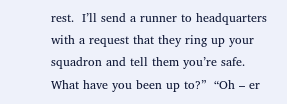rest.  I’ll send a runner to headquarters with a request that they ring up your squadron and tell them you’re safe.  What have you been up to?”  “Oh – er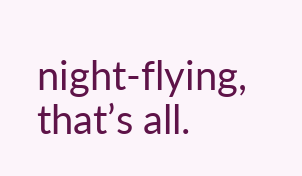night-flying, that’s all.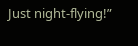Just night-flying!”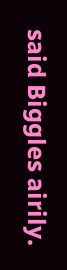said Biggles airily.